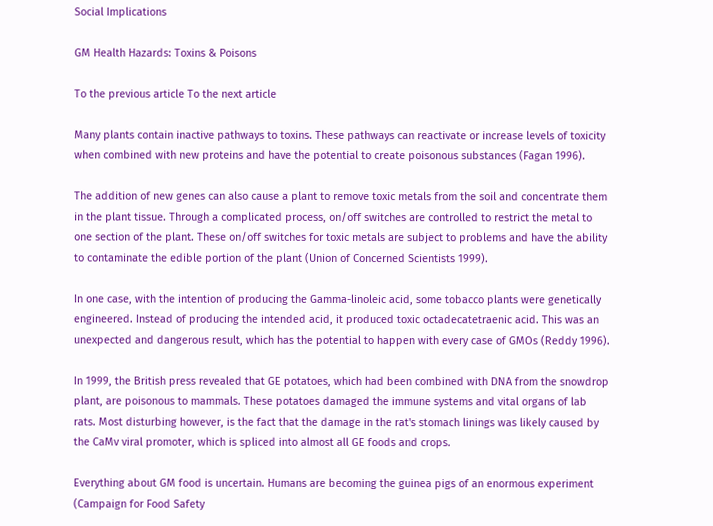Social Implications

GM Health Hazards: Toxins & Poisons

To the previous article To the next article

Many plants contain inactive pathways to toxins. These pathways can reactivate or increase levels of toxicity when combined with new proteins and have the potential to create poisonous substances (Fagan 1996).

The addition of new genes can also cause a plant to remove toxic metals from the soil and concentrate them in the plant tissue. Through a complicated process, on/off switches are controlled to restrict the metal to one section of the plant. These on/off switches for toxic metals are subject to problems and have the ability to contaminate the edible portion of the plant (Union of Concerned Scientists 1999).

In one case, with the intention of producing the Gamma-linoleic acid, some tobacco plants were genetically engineered. Instead of producing the intended acid, it produced toxic octadecatetraenic acid. This was an unexpected and dangerous result, which has the potential to happen with every case of GMOs (Reddy 1996).

In 1999, the British press revealed that GE potatoes, which had been combined with DNA from the snowdrop plant, are poisonous to mammals. These potatoes damaged the immune systems and vital organs of lab rats. Most disturbing however, is the fact that the damage in the rat's stomach linings was likely caused by the CaMv viral promoter, which is spliced into almost all GE foods and crops.

Everything about GM food is uncertain. Humans are becoming the guinea pigs of an enormous experiment (Campaign for Food Safety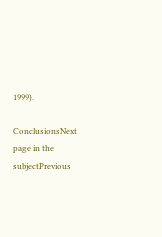1999).

ConclusionsNext page in the subjectPrevious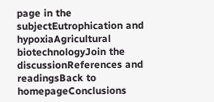page in the subjectEutrophication and hypoxiaAgricultural biotechnologyJoin the discussionReferences and readingsBack to homepageConclusions